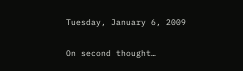Tuesday, January 6, 2009

On second thought…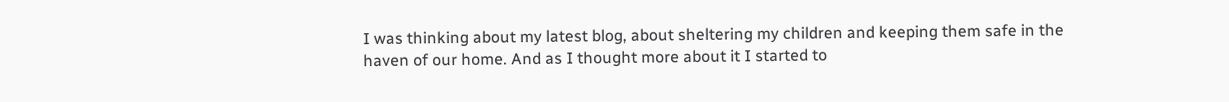I was thinking about my latest blog, about sheltering my children and keeping them safe in the haven of our home. And as I thought more about it I started to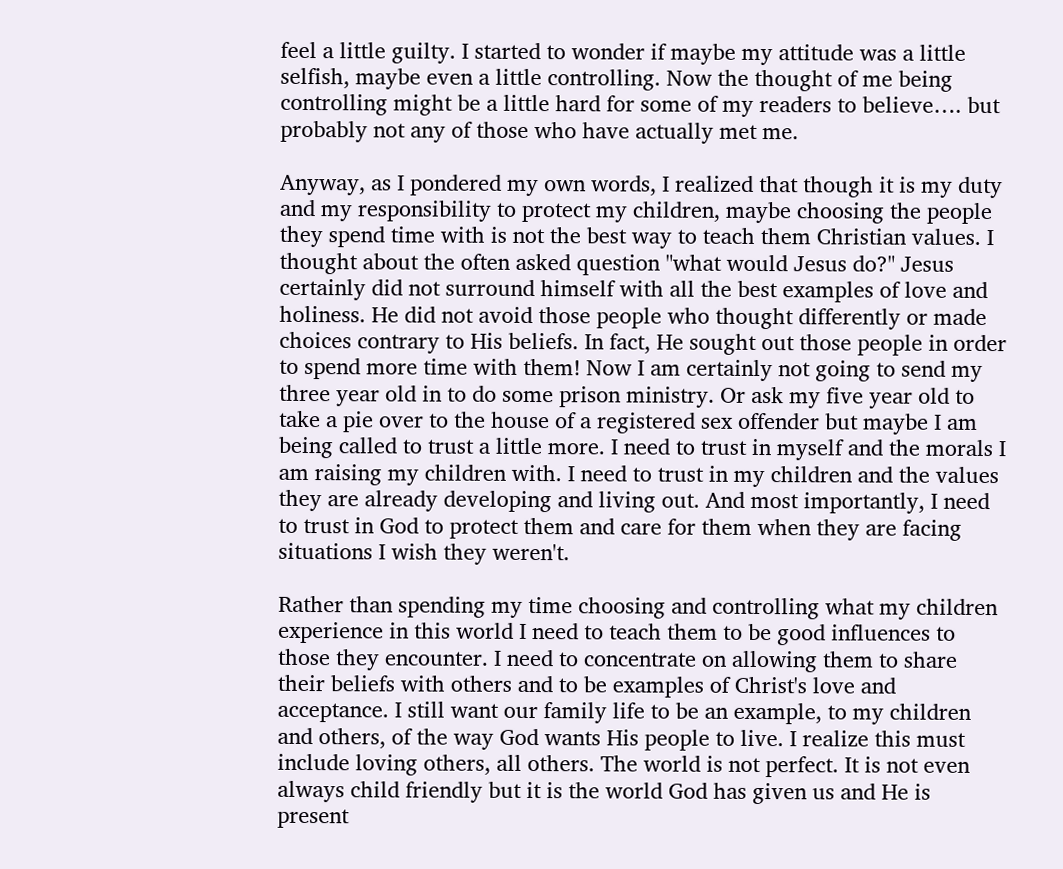feel a little guilty. I started to wonder if maybe my attitude was a little selfish, maybe even a little controlling. Now the thought of me being controlling might be a little hard for some of my readers to believe…. but probably not any of those who have actually met me.

Anyway, as I pondered my own words, I realized that though it is my duty and my responsibility to protect my children, maybe choosing the people they spend time with is not the best way to teach them Christian values. I thought about the often asked question "what would Jesus do?" Jesus certainly did not surround himself with all the best examples of love and holiness. He did not avoid those people who thought differently or made choices contrary to His beliefs. In fact, He sought out those people in order to spend more time with them! Now I am certainly not going to send my three year old in to do some prison ministry. Or ask my five year old to take a pie over to the house of a registered sex offender but maybe I am being called to trust a little more. I need to trust in myself and the morals I am raising my children with. I need to trust in my children and the values they are already developing and living out. And most importantly, I need to trust in God to protect them and care for them when they are facing situations I wish they weren't.

Rather than spending my time choosing and controlling what my children experience in this world I need to teach them to be good influences to those they encounter. I need to concentrate on allowing them to share their beliefs with others and to be examples of Christ's love and acceptance. I still want our family life to be an example, to my children and others, of the way God wants His people to live. I realize this must include loving others, all others. The world is not perfect. It is not even always child friendly but it is the world God has given us and He is present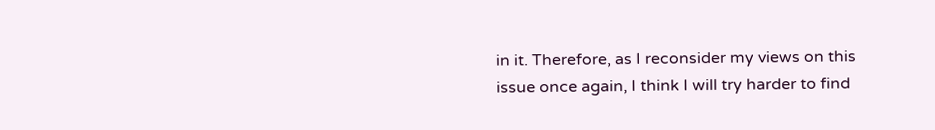in it. Therefore, as I reconsider my views on this issue once again, I think I will try harder to find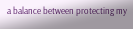a balance between protecting my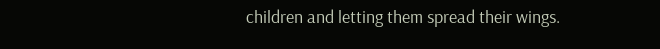children and letting them spread their wings.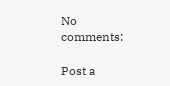No comments:

Post a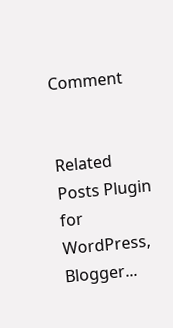Comment


Related Posts Plugin for WordPress, Blogger...